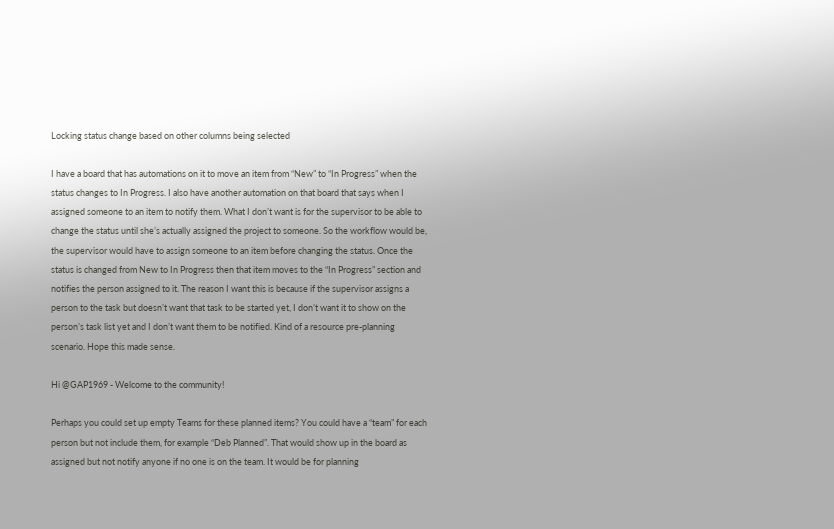Locking status change based on other columns being selected

I have a board that has automations on it to move an item from “New” to “In Progress” when the status changes to In Progress. I also have another automation on that board that says when I assigned someone to an item to notify them. What I don’t want is for the supervisor to be able to change the status until she’s actually assigned the project to someone. So the workflow would be, the supervisor would have to assign someone to an item before changing the status. Once the status is changed from New to In Progress then that item moves to the “In Progress” section and notifies the person assigned to it. The reason I want this is because if the supervisor assigns a person to the task but doesn’t want that task to be started yet, I don’t want it to show on the person’s task list yet and I don’t want them to be notified. Kind of a resource pre-planning scenario. Hope this made sense.

Hi @GAP1969 - Welcome to the community!

Perhaps you could set up empty Teams for these planned items? You could have a “team” for each person but not include them, for example “Deb Planned”. That would show up in the board as assigned but not notify anyone if no one is on the team. It would be for planning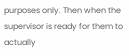purposes only. Then when the supervisor is ready for them to actually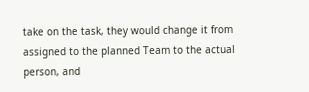take on the task, they would change it from assigned to the planned Team to the actual person, and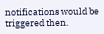notifications would be triggered then.